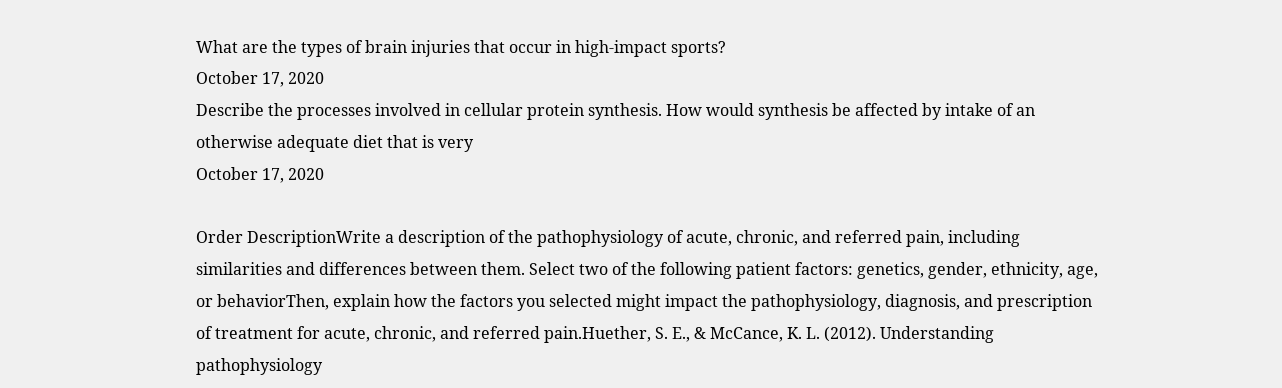What are the types of brain injuries that occur in high-impact sports?
October 17, 2020
Describe the processes involved in cellular protein synthesis. How would synthesis be affected by intake of an otherwise adequate diet that is very
October 17, 2020

Order DescriptionWrite a description of the pathophysiology of acute, chronic, and referred pain, including similarities and differences between them. Select two of the following patient factors: genetics, gender, ethnicity, age, or behaviorThen, explain how the factors you selected might impact the pathophysiology, diagnosis, and prescription of treatment for acute, chronic, and referred pain.Huether, S. E., & McCance, K. L. (2012). Understanding pathophysiology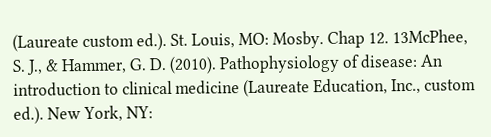(Laureate custom ed.). St. Louis, MO: Mosby. Chap 12. 13McPhee, S. J., & Hammer, G. D. (2010). Pathophysiology of disease: An introduction to clinical medicine (Laureate Education, Inc., custom ed.). New York, NY: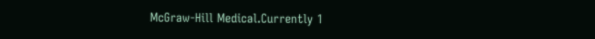McGraw-Hill Medical.Currently 1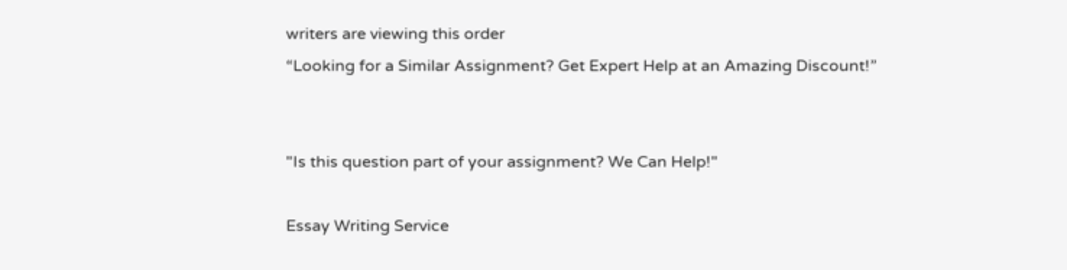writers are viewing this order
“Looking for a Similar Assignment? Get Expert Help at an Amazing Discount!”


"Is this question part of your assignment? We Can Help!"

Essay Writing Service